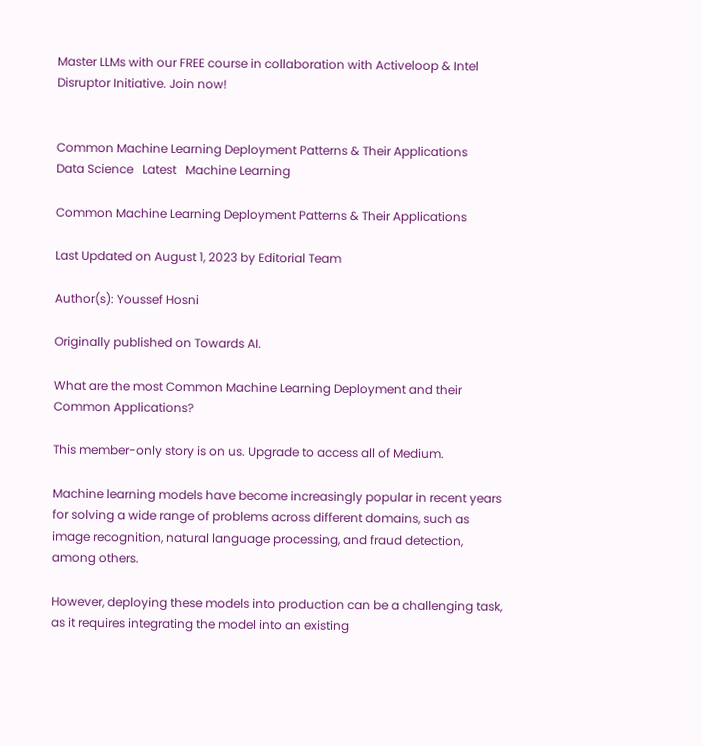Master LLMs with our FREE course in collaboration with Activeloop & Intel Disruptor Initiative. Join now!


Common Machine Learning Deployment Patterns & Their Applications
Data Science   Latest   Machine Learning

Common Machine Learning Deployment Patterns & Their Applications

Last Updated on August 1, 2023 by Editorial Team

Author(s): Youssef Hosni

Originally published on Towards AI.

What are the most Common Machine Learning Deployment and their Common Applications?

This member-only story is on us. Upgrade to access all of Medium.

Machine learning models have become increasingly popular in recent years for solving a wide range of problems across different domains, such as image recognition, natural language processing, and fraud detection, among others.

However, deploying these models into production can be a challenging task, as it requires integrating the model into an existing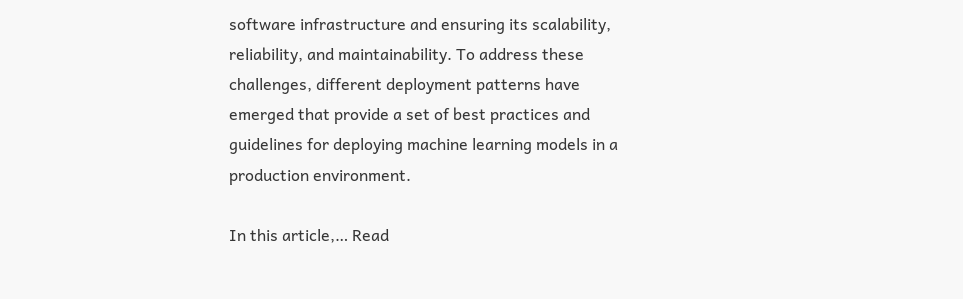software infrastructure and ensuring its scalability, reliability, and maintainability. To address these challenges, different deployment patterns have emerged that provide a set of best practices and guidelines for deploying machine learning models in a production environment.

In this article,… Read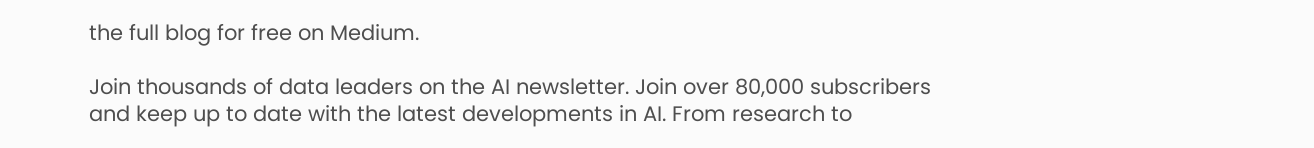the full blog for free on Medium.

Join thousands of data leaders on the AI newsletter. Join over 80,000 subscribers and keep up to date with the latest developments in AI. From research to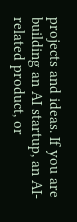projects and ideas. If you are building an AI startup, an AI-related product, or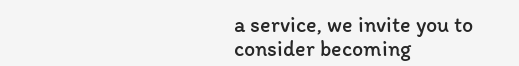a service, we invite you to consider becoming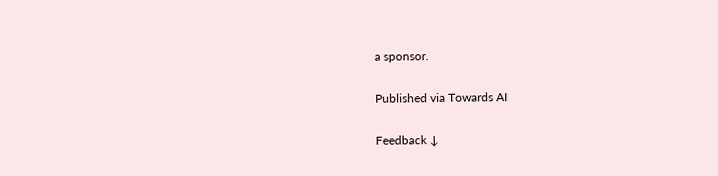a sponsor.

Published via Towards AI

Feedback ↓